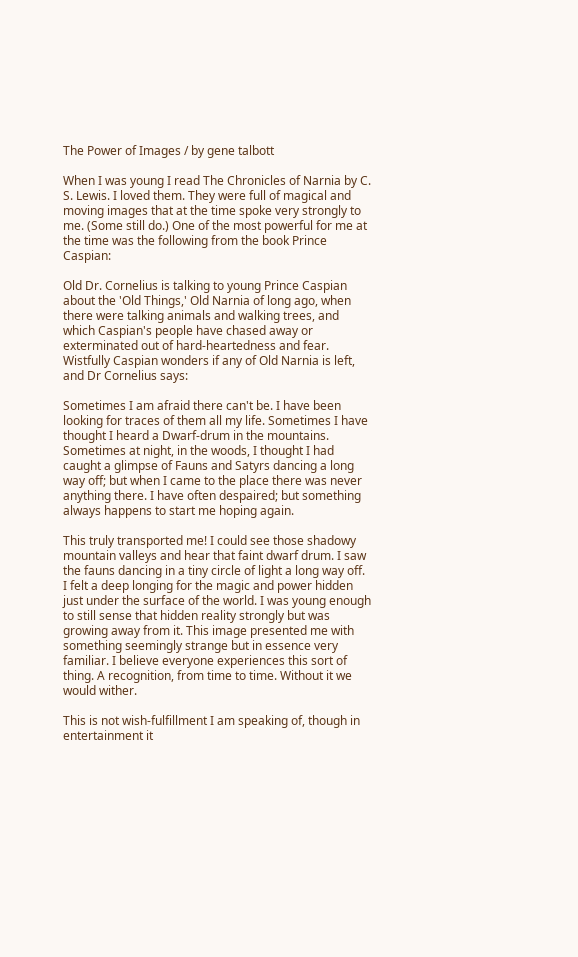The Power of Images / by gene talbott

When I was young I read The Chronicles of Narnia by C. S. Lewis. I loved them. They were full of magical and moving images that at the time spoke very strongly to me. (Some still do.) One of the most powerful for me at the time was the following from the book Prince Caspian:

Old Dr. Cornelius is talking to young Prince Caspian about the 'Old Things,' Old Narnia of long ago, when there were talking animals and walking trees, and which Caspian's people have chased away or exterminated out of hard-heartedness and fear. Wistfully Caspian wonders if any of Old Narnia is left, and Dr Cornelius says:

Sometimes I am afraid there can't be. I have been looking for traces of them all my life. Sometimes I have thought I heard a Dwarf-drum in the mountains. Sometimes at night, in the woods, I thought I had caught a glimpse of Fauns and Satyrs dancing a long way off; but when I came to the place there was never anything there. I have often despaired; but something always happens to start me hoping again.

This truly transported me! I could see those shadowy mountain valleys and hear that faint dwarf drum. I saw the fauns dancing in a tiny circle of light a long way off. I felt a deep longing for the magic and power hidden just under the surface of the world. I was young enough to still sense that hidden reality strongly but was growing away from it. This image presented me with something seemingly strange but in essence very familiar. I believe everyone experiences this sort of thing. A recognition, from time to time. Without it we would wither.

This is not wish-fulfillment I am speaking of, though in entertainment it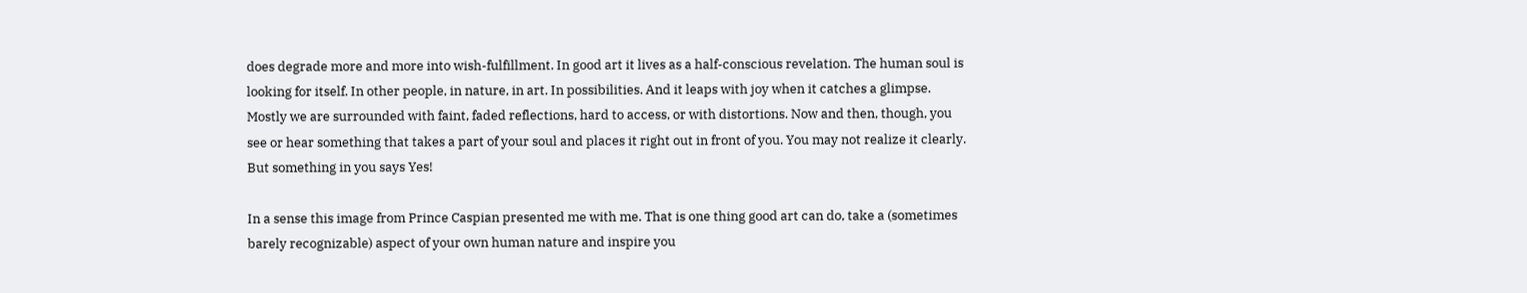does degrade more and more into wish-fulfillment. In good art it lives as a half-conscious revelation. The human soul is looking for itself. In other people, in nature, in art. In possibilities. And it leaps with joy when it catches a glimpse. Mostly we are surrounded with faint, faded reflections, hard to access, or with distortions. Now and then, though, you see or hear something that takes a part of your soul and places it right out in front of you. You may not realize it clearly. But something in you says Yes!

In a sense this image from Prince Caspian presented me with me. That is one thing good art can do, take a (sometimes barely recognizable) aspect of your own human nature and inspire you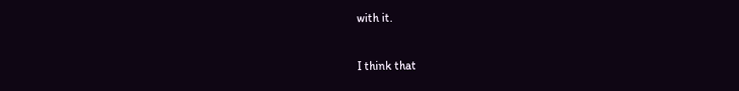with it.

I think that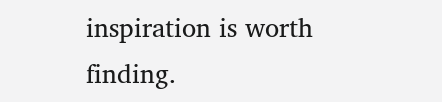inspiration is worth finding.